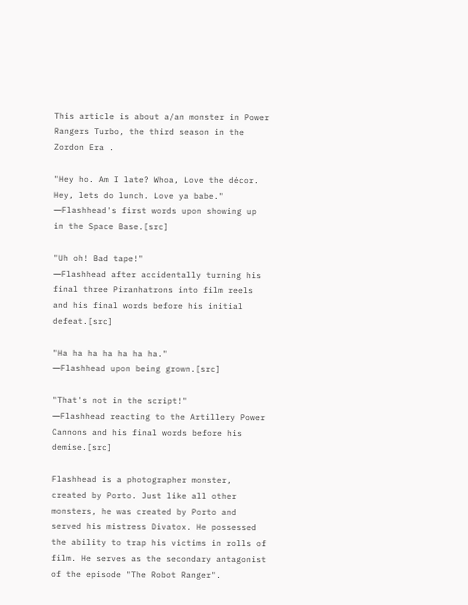This article is about a/an monster in Power Rangers Turbo, the third season in the Zordon Era .

"Hey ho. Am I late? Whoa, Love the décor. Hey, lets do lunch. Love ya babe."
―Flashhead's first words upon showing up in the Space Base.[src]

"Uh oh! Bad tape!"
―Flashhead after accidentally turning his final three Piranhatrons into film reels and his final words before his initial defeat.[src]

"Ha ha ha ha ha ha ha."
―Flashhead upon being grown.[src]

"That's not in the script!"
―Flashhead reacting to the Artillery Power Cannons and his final words before his demise.[src]

Flashhead is a photographer monster, created by Porto. Just like all other monsters, he was created by Porto and served his mistress Divatox. He possessed the ability to trap his victims in rolls of film. He serves as the secondary antagonist of the episode "The Robot Ranger".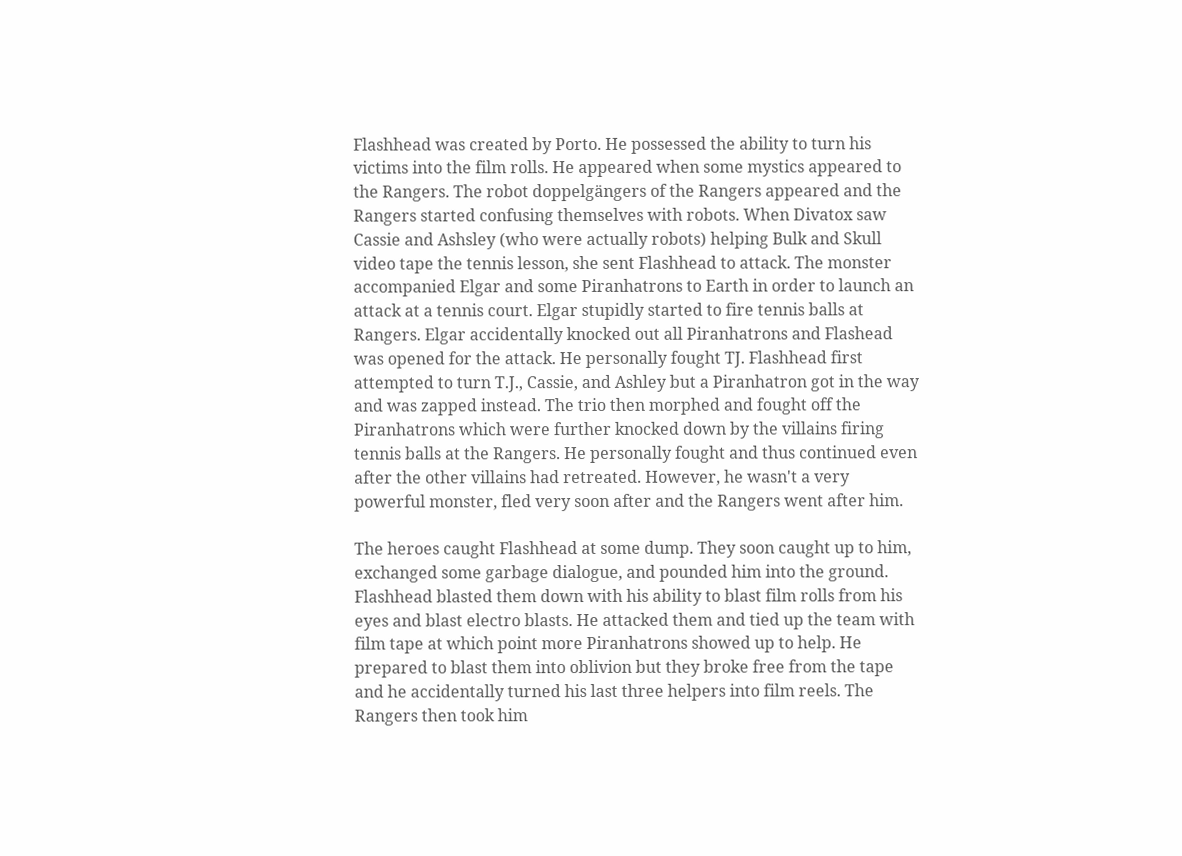Flashhead was created by Porto. He possessed the ability to turn his victims into the film rolls. He appeared when some mystics appeared to the Rangers. The robot doppelgängers of the Rangers appeared and the Rangers started confusing themselves with robots. When Divatox saw Cassie and Ashsley (who were actually robots) helping Bulk and Skull video tape the tennis lesson, she sent Flashhead to attack. The monster accompanied Elgar and some Piranhatrons to Earth in order to launch an attack at a tennis court. Elgar stupidly started to fire tennis balls at Rangers. Elgar accidentally knocked out all Piranhatrons and Flashead was opened for the attack. He personally fought TJ. Flashhead first attempted to turn T.J., Cassie, and Ashley but a Piranhatron got in the way and was zapped instead. The trio then morphed and fought off the Piranhatrons which were further knocked down by the villains firing tennis balls at the Rangers. He personally fought and thus continued even after the other villains had retreated. However, he wasn't a very powerful monster, fled very soon after and the Rangers went after him.

The heroes caught Flashhead at some dump. They soon caught up to him, exchanged some garbage dialogue, and pounded him into the ground. Flashhead blasted them down with his ability to blast film rolls from his eyes and blast electro blasts. He attacked them and tied up the team with film tape at which point more Piranhatrons showed up to help. He prepared to blast them into oblivion but they broke free from the tape and he accidentally turned his last three helpers into film reels. The Rangers then took him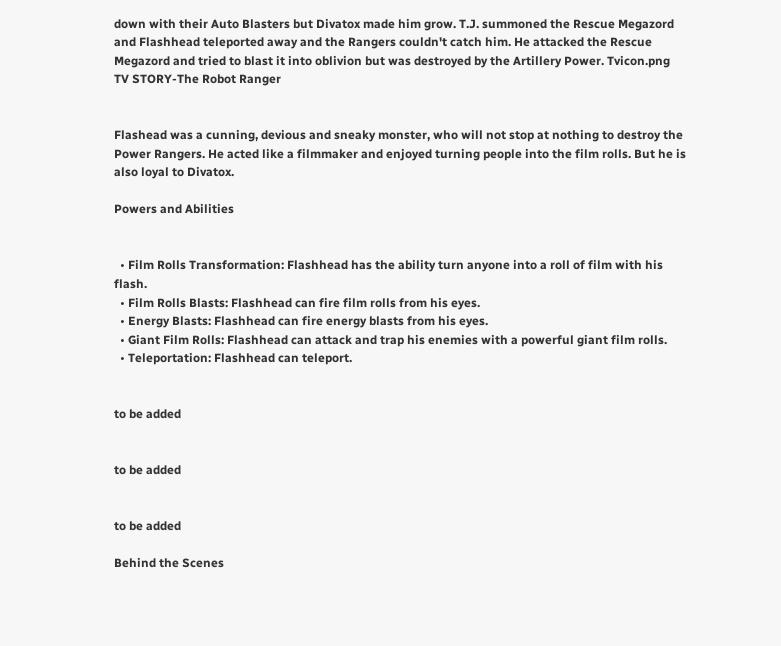down with their Auto Blasters but Divatox made him grow. T.J. summoned the Rescue Megazord and Flashhead teleported away and the Rangers couldn't catch him. He attacked the Rescue Megazord and tried to blast it into oblivion but was destroyed by the Artillery Power. Tvicon.png TV STORY-The Robot Ranger


Flashead was a cunning, devious and sneaky monster, who will not stop at nothing to destroy the Power Rangers. He acted like a filmmaker and enjoyed turning people into the film rolls. But he is also loyal to Divatox.

Powers and Abilities


  • Film Rolls Transformation: Flashhead has the ability turn anyone into a roll of film with his flash.
  • Film Rolls Blasts: Flashhead can fire film rolls from his eyes.
  • Energy Blasts: Flashhead can fire energy blasts from his eyes.
  • Giant Film Rolls: Flashhead can attack and trap his enemies with a powerful giant film rolls.
  • Teleportation: Flashhead can teleport.


to be added


to be added


to be added

Behind the Scenes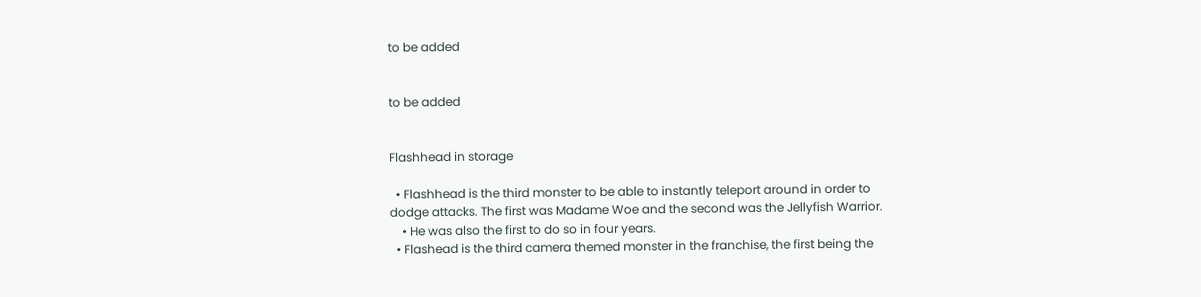to be added


to be added


Flashhead in storage

  • Flashhead is the third monster to be able to instantly teleport around in order to dodge attacks. The first was Madame Woe and the second was the Jellyfish Warrior.
    • He was also the first to do so in four years.
  • Flashead is the third camera themed monster in the franchise, the first being the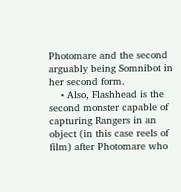Photomare and the second arguably being Somnibot in her second form.
    • Also, Flashhead is the second monster capable of capturing Rangers in an object (in this case reels of film) after Photomare who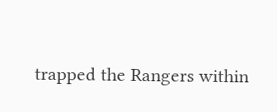trapped the Rangers within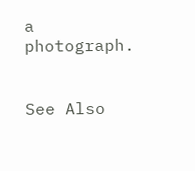a photograph.


See Also